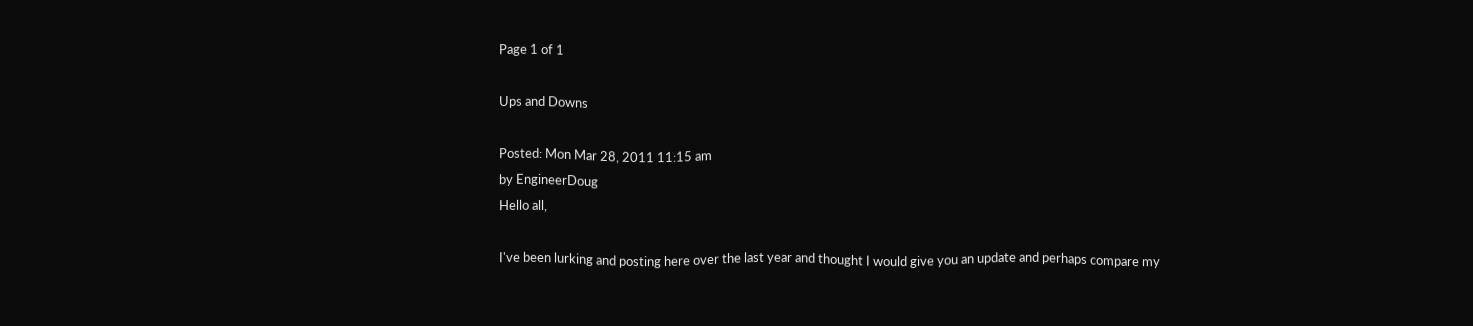Page 1 of 1

Ups and Downs

Posted: Mon Mar 28, 2011 11:15 am
by EngineerDoug
Hello all,

I've been lurking and posting here over the last year and thought I would give you an update and perhaps compare my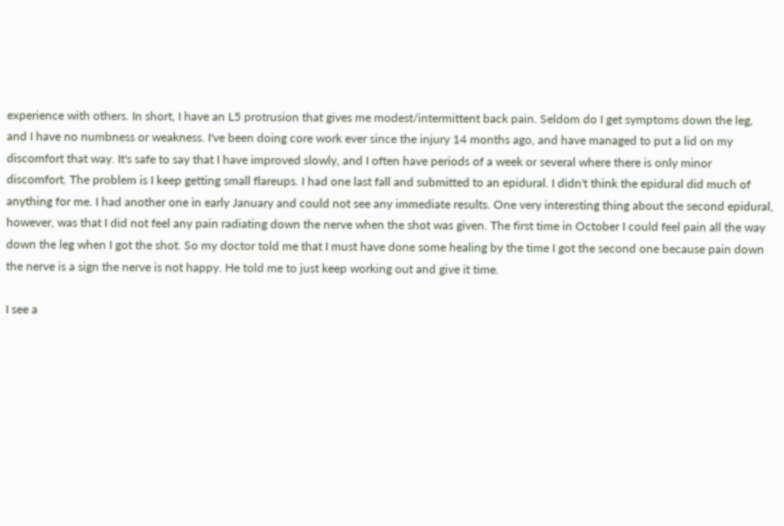experience with others. In short, I have an L5 protrusion that gives me modest/intermittent back pain. Seldom do I get symptoms down the leg, and I have no numbness or weakness. I've been doing core work ever since the injury 14 months ago, and have managed to put a lid on my discomfort that way. It's safe to say that I have improved slowly, and I often have periods of a week or several where there is only minor discomfort. The problem is I keep getting small flareups. I had one last fall and submitted to an epidural. I didn't think the epidural did much of anything for me. I had another one in early January and could not see any immediate results. One very interesting thing about the second epidural, however, was that I did not feel any pain radiating down the nerve when the shot was given. The first time in October I could feel pain all the way down the leg when I got the shot. So my doctor told me that I must have done some healing by the time I got the second one because pain down the nerve is a sign the nerve is not happy. He told me to just keep working out and give it time.

I see a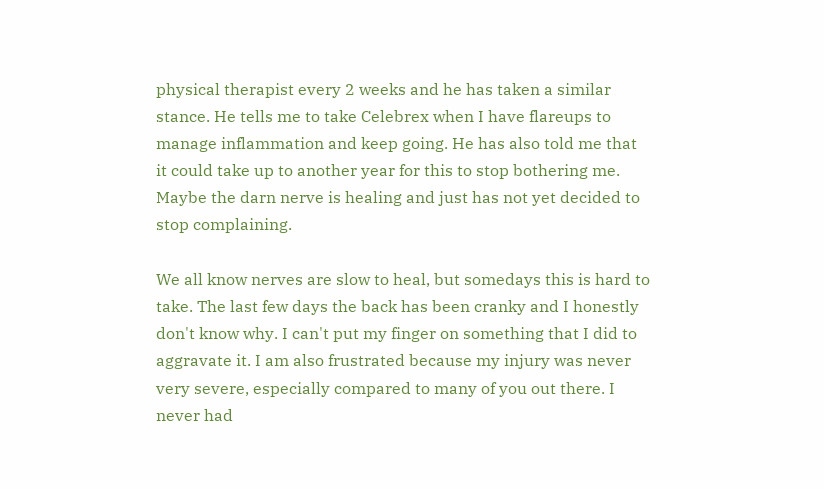physical therapist every 2 weeks and he has taken a similar stance. He tells me to take Celebrex when I have flareups to manage inflammation and keep going. He has also told me that it could take up to another year for this to stop bothering me. Maybe the darn nerve is healing and just has not yet decided to stop complaining.

We all know nerves are slow to heal, but somedays this is hard to take. The last few days the back has been cranky and I honestly don't know why. I can't put my finger on something that I did to aggravate it. I am also frustrated because my injury was never very severe, especially compared to many of you out there. I never had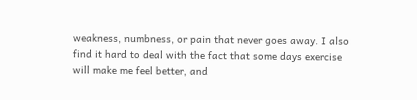weakness, numbness, or pain that never goes away. I also find it hard to deal with the fact that some days exercise will make me feel better, and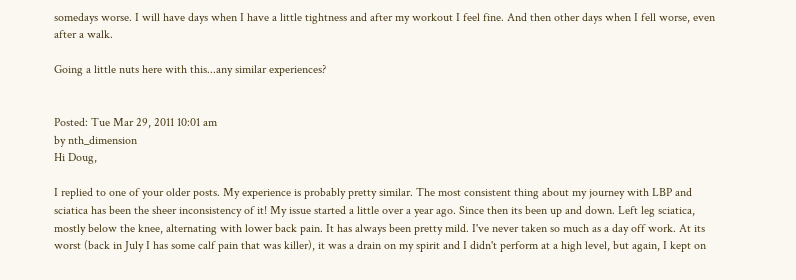somedays worse. I will have days when I have a little tightness and after my workout I feel fine. And then other days when I fell worse, even after a walk.

Going a little nuts here with this...any similar experiences?


Posted: Tue Mar 29, 2011 10:01 am
by nth_dimension
Hi Doug,

I replied to one of your older posts. My experience is probably pretty similar. The most consistent thing about my journey with LBP and sciatica has been the sheer inconsistency of it! My issue started a little over a year ago. Since then its been up and down. Left leg sciatica, mostly below the knee, alternating with lower back pain. It has always been pretty mild. I've never taken so much as a day off work. At its worst (back in July I has some calf pain that was killer), it was a drain on my spirit and I didn't perform at a high level, but again, I kept on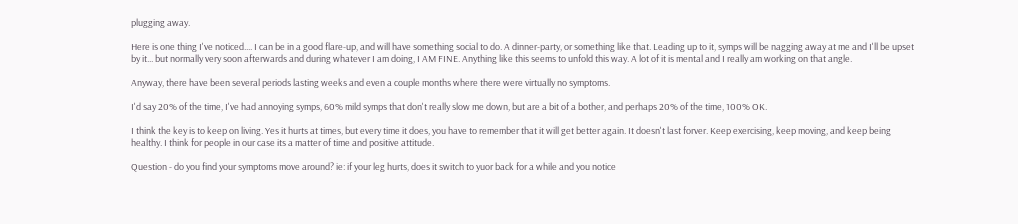plugging away.

Here is one thing I've noticed.... I can be in a good flare-up, and will have something social to do. A dinner-party, or something like that. Leading up to it, symps will be nagging away at me and I'll be upset by it... but normally very soon afterwards and during whatever I am doing, I AM FINE. Anything like this seems to unfold this way. A lot of it is mental and I really am working on that angle.

Anyway, there have been several periods lasting weeks and even a couple months where there were virtually no symptoms.

I'd say 20% of the time, I've had annoying symps, 60% mild symps that don't really slow me down, but are a bit of a bother, and perhaps 20% of the time, 100% OK.

I think the key is to keep on living. Yes it hurts at times, but every time it does, you have to remember that it will get better again. It doesn't last forver. Keep exercising, keep moving, and keep being healthy. I think for people in our case its a matter of time and positive attitude.

Question - do you find your symptoms move around? ie: if your leg hurts, does it switch to yuor back for a while and you notice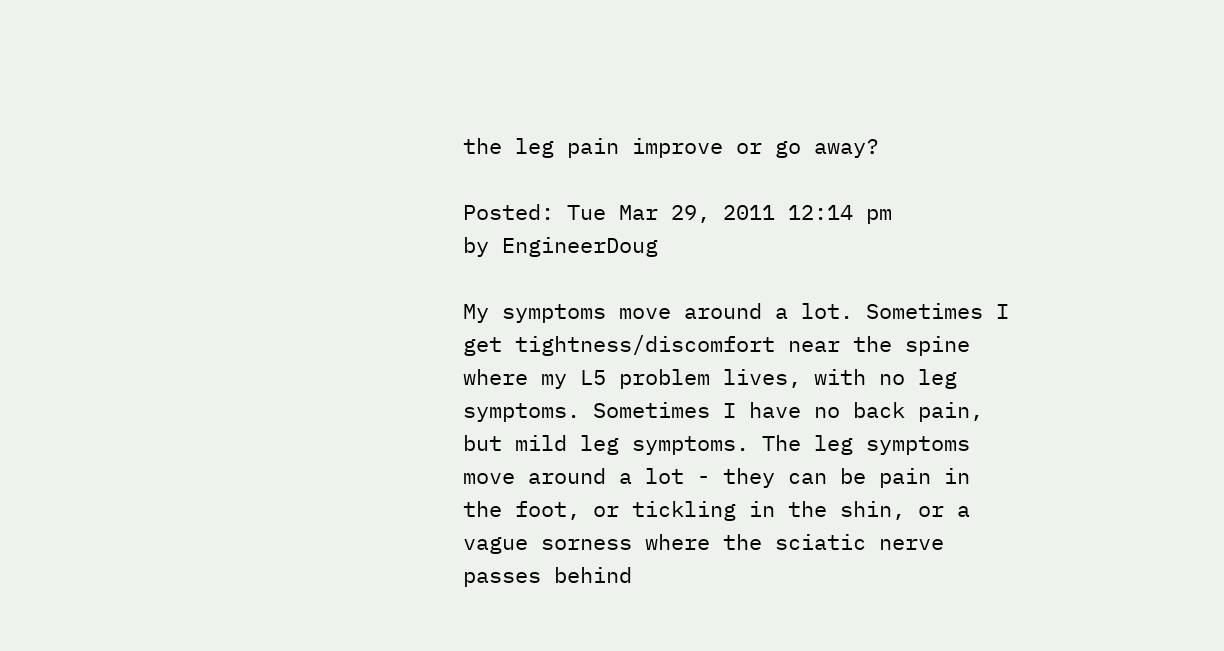the leg pain improve or go away?

Posted: Tue Mar 29, 2011 12:14 pm
by EngineerDoug

My symptoms move around a lot. Sometimes I get tightness/discomfort near the spine where my L5 problem lives, with no leg symptoms. Sometimes I have no back pain, but mild leg symptoms. The leg symptoms move around a lot - they can be pain in the foot, or tickling in the shin, or a vague sorness where the sciatic nerve passes behind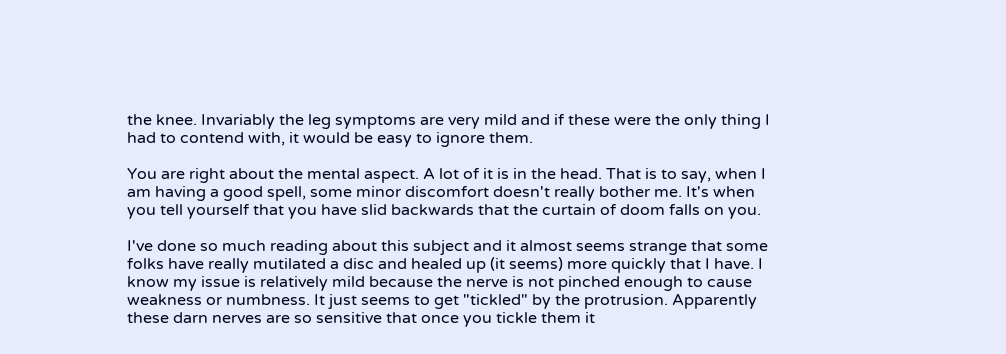the knee. Invariably the leg symptoms are very mild and if these were the only thing I had to contend with, it would be easy to ignore them.

You are right about the mental aspect. A lot of it is in the head. That is to say, when I am having a good spell, some minor discomfort doesn't really bother me. It's when you tell yourself that you have slid backwards that the curtain of doom falls on you.

I've done so much reading about this subject and it almost seems strange that some folks have really mutilated a disc and healed up (it seems) more quickly that I have. I know my issue is relatively mild because the nerve is not pinched enough to cause weakness or numbness. It just seems to get "tickled" by the protrusion. Apparently these darn nerves are so sensitive that once you tickle them it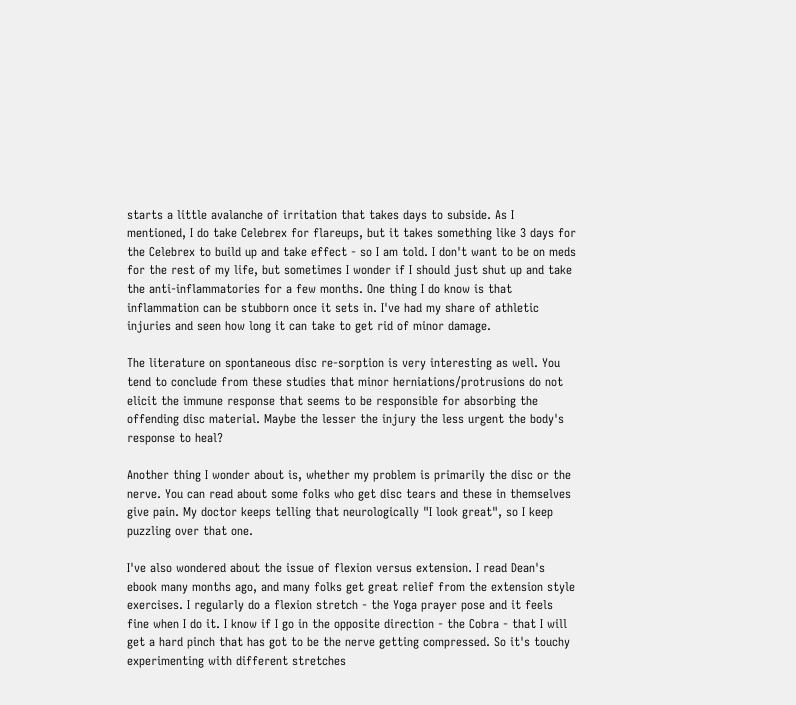starts a little avalanche of irritation that takes days to subside. As I mentioned, I do take Celebrex for flareups, but it takes something like 3 days for the Celebrex to build up and take effect - so I am told. I don't want to be on meds for the rest of my life, but sometimes I wonder if I should just shut up and take the anti-inflammatories for a few months. One thing I do know is that inflammation can be stubborn once it sets in. I've had my share of athletic injuries and seen how long it can take to get rid of minor damage.

The literature on spontaneous disc re-sorption is very interesting as well. You tend to conclude from these studies that minor herniations/protrusions do not elicit the immune response that seems to be responsible for absorbing the offending disc material. Maybe the lesser the injury the less urgent the body's response to heal?

Another thing I wonder about is, whether my problem is primarily the disc or the nerve. You can read about some folks who get disc tears and these in themselves give pain. My doctor keeps telling that neurologically "I look great", so I keep puzzling over that one.

I've also wondered about the issue of flexion versus extension. I read Dean's ebook many months ago, and many folks get great relief from the extension style exercises. I regularly do a flexion stretch - the Yoga prayer pose and it feels fine when I do it. I know if I go in the opposite direction - the Cobra - that I will get a hard pinch that has got to be the nerve getting compressed. So it's touchy experimenting with different stretches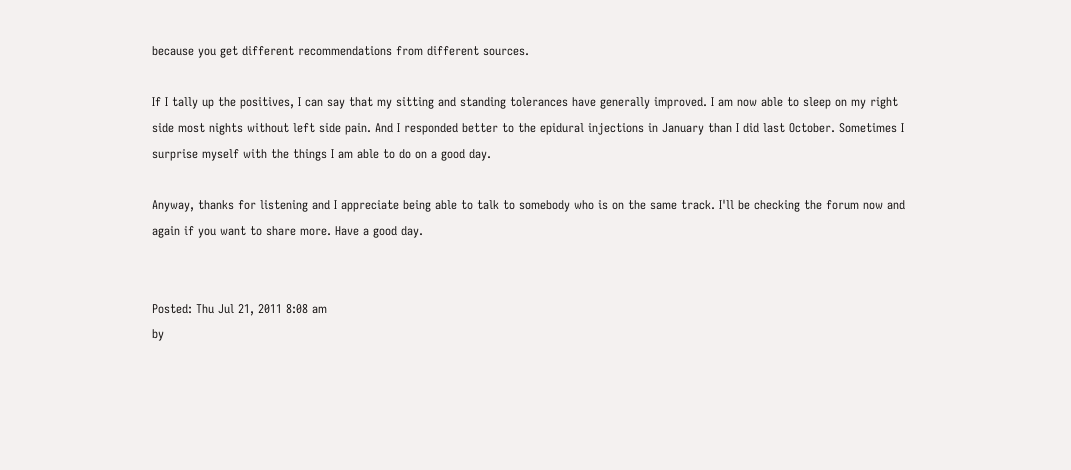because you get different recommendations from different sources.

If I tally up the positives, I can say that my sitting and standing tolerances have generally improved. I am now able to sleep on my right side most nights without left side pain. And I responded better to the epidural injections in January than I did last October. Sometimes I surprise myself with the things I am able to do on a good day.

Anyway, thanks for listening and I appreciate being able to talk to somebody who is on the same track. I'll be checking the forum now and again if you want to share more. Have a good day.


Posted: Thu Jul 21, 2011 8:08 am
by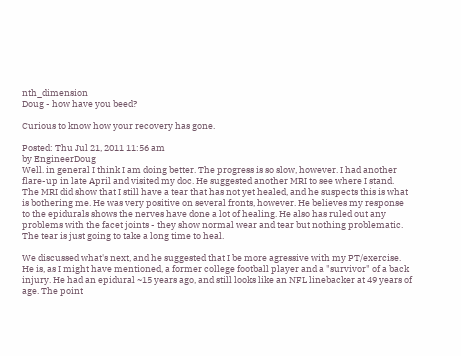nth_dimension
Doug - how have you beed?

Curious to know how your recovery has gone.

Posted: Thu Jul 21, 2011 11:56 am
by EngineerDoug
Well. in general I think I am doing better. The progress is so slow, however. I had another flare-up in late April and visited my doc. He suggested another MRI to see where I stand. The MRI did show that I still have a tear that has not yet healed, and he suspects this is what is bothering me. He was very positive on several fronts, however. He believes my response to the epidurals shows the nerves have done a lot of healing. He also has ruled out any problems with the facet joints - they show normal wear and tear but nothing problematic. The tear is just going to take a long time to heal.

We discussed what's next, and he suggested that I be more agressive with my PT/exercise. He is, as I might have mentioned, a former college football player and a "survivor" of a back injury. He had an epidural ~15 years ago, and still looks like an NFL linebacker at 49 years of age. The point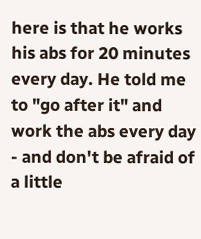here is that he works his abs for 20 minutes every day. He told me to "go after it" and work the abs every day - and don't be afraid of a little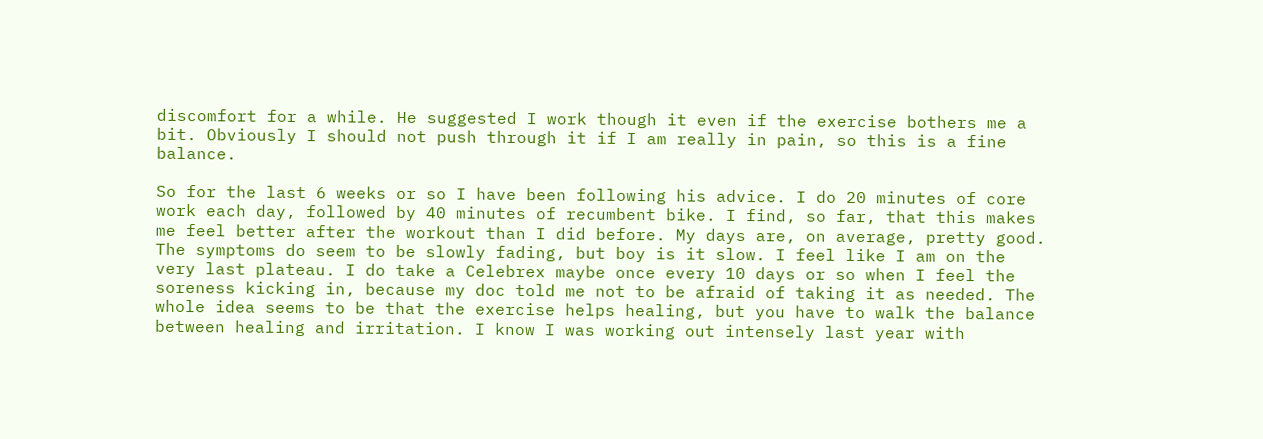discomfort for a while. He suggested I work though it even if the exercise bothers me a bit. Obviously I should not push through it if I am really in pain, so this is a fine balance.

So for the last 6 weeks or so I have been following his advice. I do 20 minutes of core work each day, followed by 40 minutes of recumbent bike. I find, so far, that this makes me feel better after the workout than I did before. My days are, on average, pretty good. The symptoms do seem to be slowly fading, but boy is it slow. I feel like I am on the very last plateau. I do take a Celebrex maybe once every 10 days or so when I feel the soreness kicking in, because my doc told me not to be afraid of taking it as needed. The whole idea seems to be that the exercise helps healing, but you have to walk the balance between healing and irritation. I know I was working out intensely last year with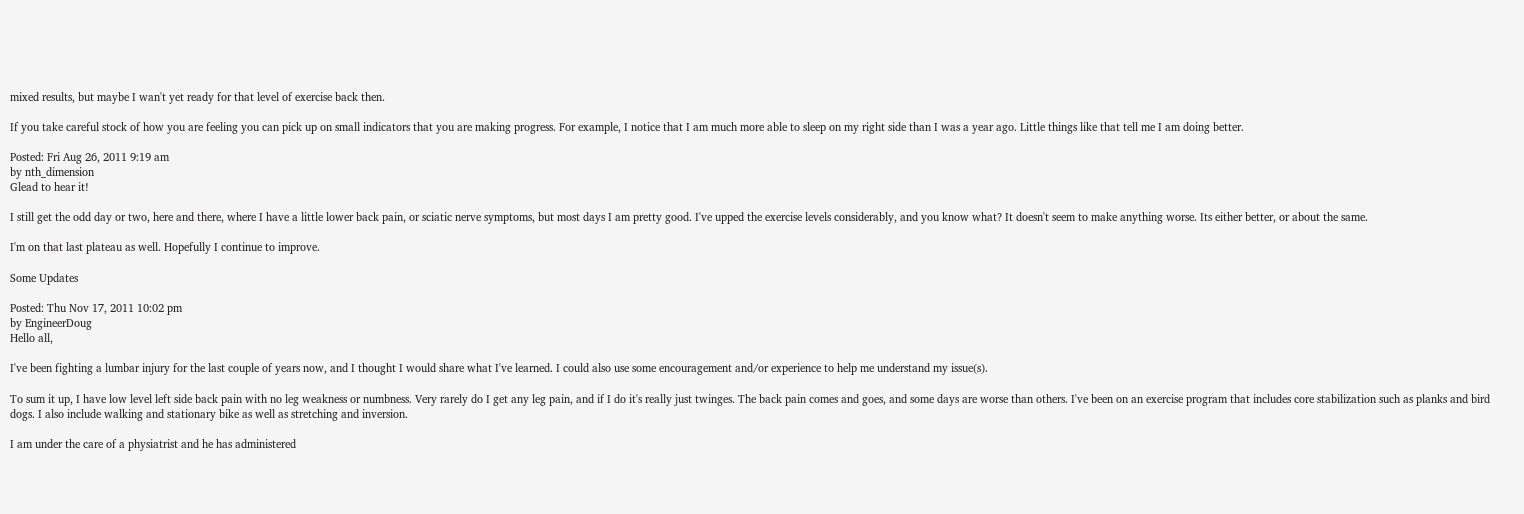mixed results, but maybe I wan't yet ready for that level of exercise back then.

If you take careful stock of how you are feeling you can pick up on small indicators that you are making progress. For example, I notice that I am much more able to sleep on my right side than I was a year ago. Little things like that tell me I am doing better.

Posted: Fri Aug 26, 2011 9:19 am
by nth_dimension
Glead to hear it!

I still get the odd day or two, here and there, where I have a little lower back pain, or sciatic nerve symptoms, but most days I am pretty good. I've upped the exercise levels considerably, and you know what? It doesn't seem to make anything worse. Its either better, or about the same.

I'm on that last plateau as well. Hopefully I continue to improve.

Some Updates

Posted: Thu Nov 17, 2011 10:02 pm
by EngineerDoug
Hello all,

I've been fighting a lumbar injury for the last couple of years now, and I thought I would share what I've learned. I could also use some encouragement and/or experience to help me understand my issue(s).

To sum it up, I have low level left side back pain with no leg weakness or numbness. Very rarely do I get any leg pain, and if I do it's really just twinges. The back pain comes and goes, and some days are worse than others. I've been on an exercise program that includes core stabilization such as planks and bird dogs. I also include walking and stationary bike as well as stretching and inversion.

I am under the care of a physiatrist and he has administered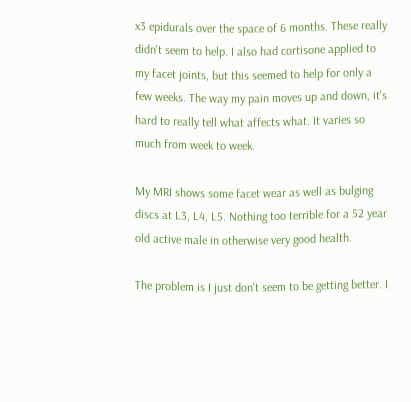x3 epidurals over the space of 6 months. These really didn't seem to help. I also had cortisone applied to my facet joints, but this seemed to help for only a few weeks. The way my pain moves up and down, it's hard to really tell what affects what. It varies so much from week to week.

My MRI shows some facet wear as well as bulging discs at L3, L4, L5. Nothing too terrible for a 52 year old active male in otherwise very good health.

The problem is I just don't seem to be getting better. I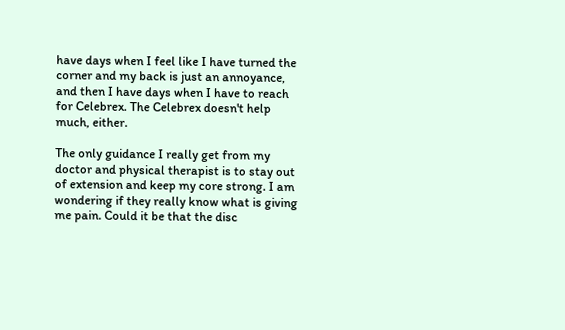have days when I feel like I have turned the corner and my back is just an annoyance, and then I have days when I have to reach for Celebrex. The Celebrex doesn't help much, either.

The only guidance I really get from my doctor and physical therapist is to stay out of extension and keep my core strong. I am wondering if they really know what is giving me pain. Could it be that the disc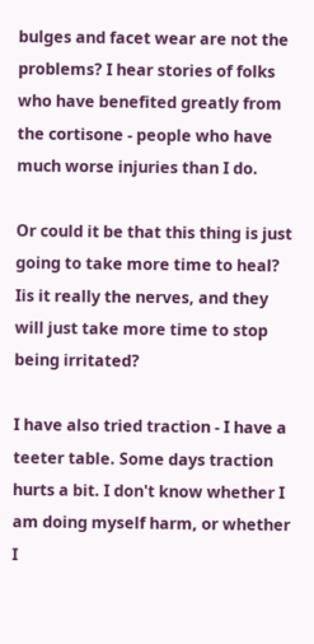bulges and facet wear are not the problems? I hear stories of folks who have benefited greatly from the cortisone - people who have much worse injuries than I do.

Or could it be that this thing is just going to take more time to heal? Iis it really the nerves, and they will just take more time to stop being irritated?

I have also tried traction - I have a teeter table. Some days traction hurts a bit. I don't know whether I am doing myself harm, or whether I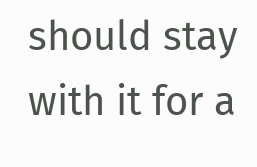should stay with it for a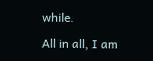while.

All in all, I am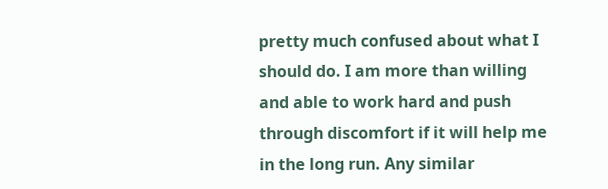pretty much confused about what I should do. I am more than willing and able to work hard and push through discomfort if it will help me in the long run. Any similar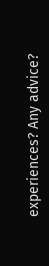experiences? Any advice?